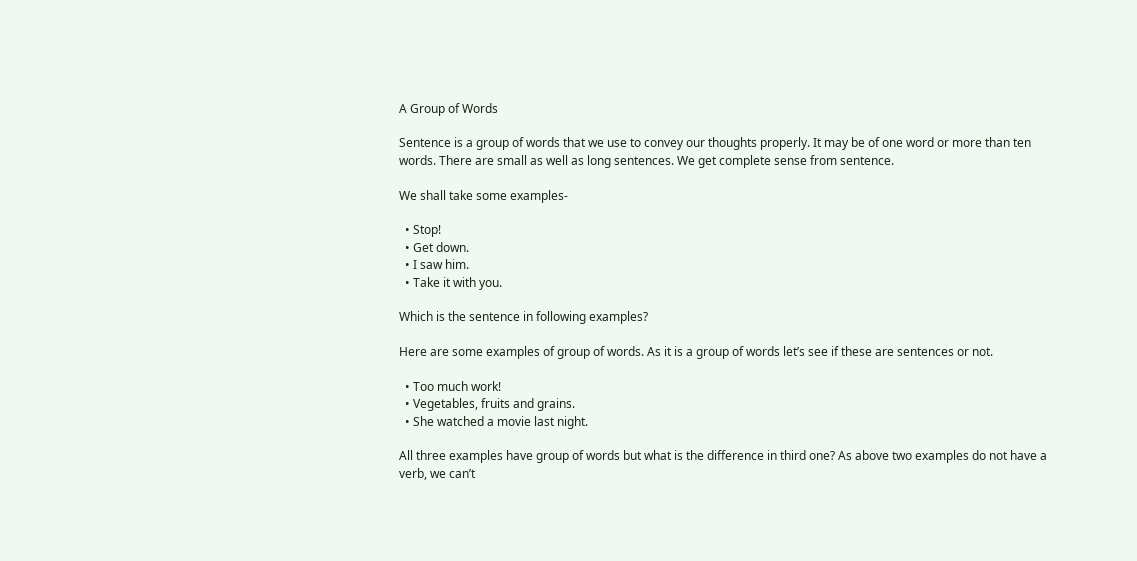A Group of Words

Sentence is a group of words that we use to convey our thoughts properly. It may be of one word or more than ten words. There are small as well as long sentences. We get complete sense from sentence.

We shall take some examples-

  • Stop!
  • Get down.
  • I saw him.
  • Take it with you.

Which is the sentence in following examples?

Here are some examples of group of words. As it is a group of words let’s see if these are sentences or not.

  • Too much work!
  • Vegetables, fruits and grains.
  • She watched a movie last night.

All three examples have group of words but what is the difference in third one? As above two examples do not have a verb, we can’t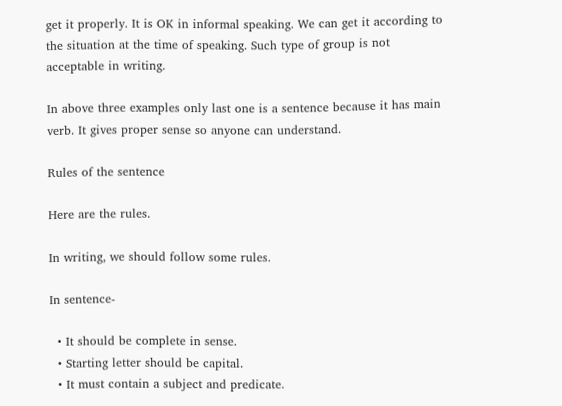get it properly. It is OK in informal speaking. We can get it according to the situation at the time of speaking. Such type of group is not acceptable in writing.

In above three examples only last one is a sentence because it has main verb. It gives proper sense so anyone can understand.

Rules of the sentence

Here are the rules.

In writing, we should follow some rules.

In sentence-

  • It should be complete in sense.
  • Starting letter should be capital.
  • It must contain a subject and predicate.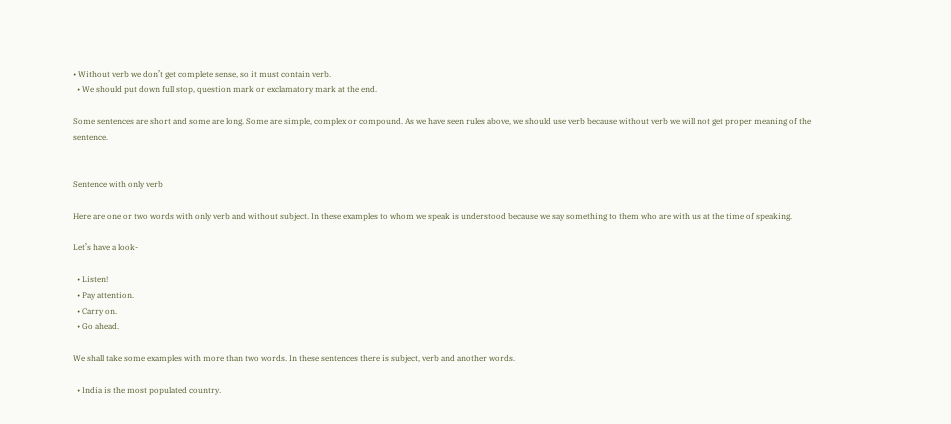• Without verb we don’t get complete sense, so it must contain verb.
  • We should put down full stop, question mark or exclamatory mark at the end.

Some sentences are short and some are long. Some are simple, complex or compound. As we have seen rules above, we should use verb because without verb we will not get proper meaning of the sentence.


Sentence with only verb

Here are one or two words with only verb and without subject. In these examples to whom we speak is understood because we say something to them who are with us at the time of speaking.

Let’s have a look-

  • Listen!
  • Pay attention.
  • Carry on.
  • Go ahead.

We shall take some examples with more than two words. In these sentences there is subject, verb and another words.

  • India is the most populated country.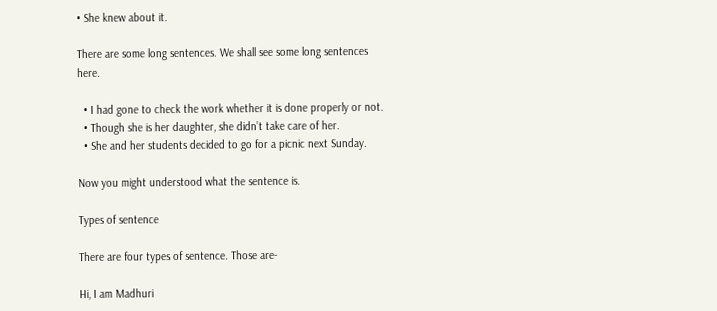• She knew about it.

There are some long sentences. We shall see some long sentences here.

  • I had gone to check the work whether it is done properly or not.
  • Though she is her daughter, she didn’t take care of her.
  • She and her students decided to go for a picnic next Sunday.

Now you might understood what the sentence is.

Types of sentence

There are four types of sentence. Those are-

Hi, I am Madhuri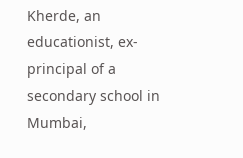Kherde, an educationist, ex-principal of a secondary school in Mumbai,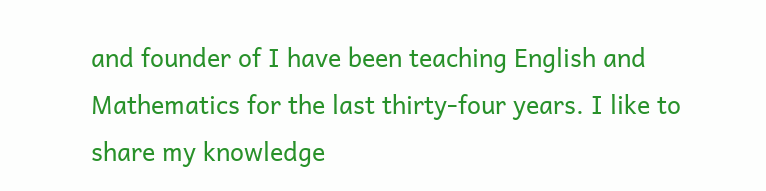and founder of I have been teaching English and Mathematics for the last thirty-four years. I like to share my knowledge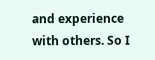and experience with others. So I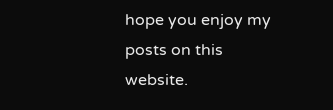hope you enjoy my posts on this website.